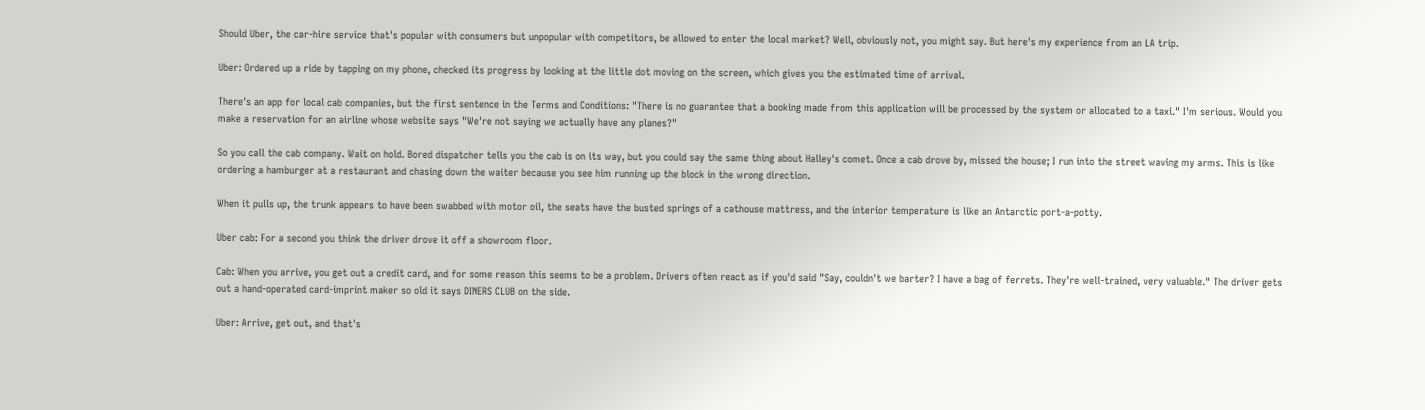Should Uber, the car-hire service that's popular with consumers but unpopular with competitors, be allowed to enter the local market? Well, obviously not, you might say. But here's my experience from an LA trip.

Uber: Ordered up a ride by tapping on my phone, checked its progress by looking at the little dot moving on the screen, which gives you the estimated time of arrival.

There's an app for local cab companies, but the first sentence in the Terms and Conditions: "There is no guarantee that a booking made from this application will be processed by the system or allocated to a taxi." I'm serious. Would you make a reservation for an airline whose website says "We're not saying we actually have any planes?"

So you call the cab company. Wait on hold. Bored dispatcher tells you the cab is on its way, but you could say the same thing about Halley's comet. Once a cab drove by, missed the house; I run into the street waving my arms. This is like ordering a hamburger at a restaurant and chasing down the waiter because you see him running up the block in the wrong direction.

When it pulls up, the trunk appears to have been swabbed with motor oil, the seats have the busted springs of a cathouse mattress, and the interior temperature is like an Antarctic port-a-potty.

Uber cab: For a second you think the driver drove it off a showroom floor.

Cab: When you arrive, you get out a credit card, and for some reason this seems to be a problem. Drivers often react as if you'd said "Say, couldn't we barter? I have a bag of ferrets. They're well-trained, very valuable." The driver gets out a hand-operated card-imprint maker so old it says DINERS CLUB on the side.

Uber: Arrive, get out, and that's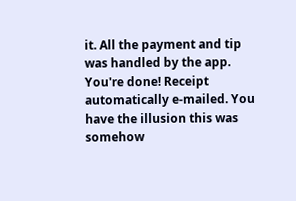it. All the payment and tip was handled by the app. You're done! Receipt automatically e-mailed. You have the illusion this was somehow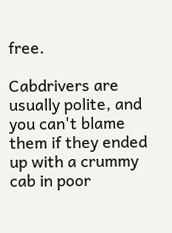free.

Cabdrivers are usually polite, and you can't blame them if they ended up with a crummy cab in poor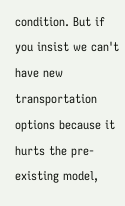condition. But if you insist we can't have new transportation options because it hurts the pre-existing model,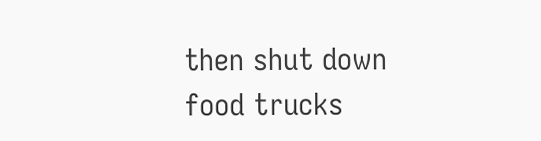then shut down food trucks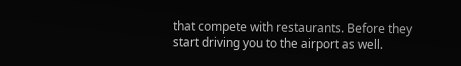that compete with restaurants. Before they start driving you to the airport as well.